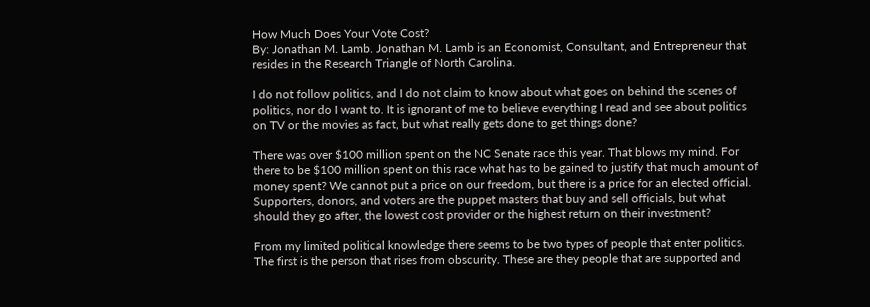How Much Does Your Vote Cost?
By: Jonathan M. Lamb. Jonathan M. Lamb is an Economist, Consultant, and Entrepreneur that resides in the Research Triangle of North Carolina.

I do not follow politics, and I do not claim to know about what goes on behind the scenes of politics, nor do I want to. It is ignorant of me to believe everything I read and see about politics on TV or the movies as fact, but what really gets done to get things done?

There was over $100 million spent on the NC Senate race this year. That blows my mind. For there to be $100 million spent on this race what has to be gained to justify that much amount of money spent? We cannot put a price on our freedom, but there is a price for an elected official. Supporters, donors, and voters are the puppet masters that buy and sell officials, but what should they go after, the lowest cost provider or the highest return on their investment?

From my limited political knowledge there seems to be two types of people that enter politics. The first is the person that rises from obscurity. These are they people that are supported and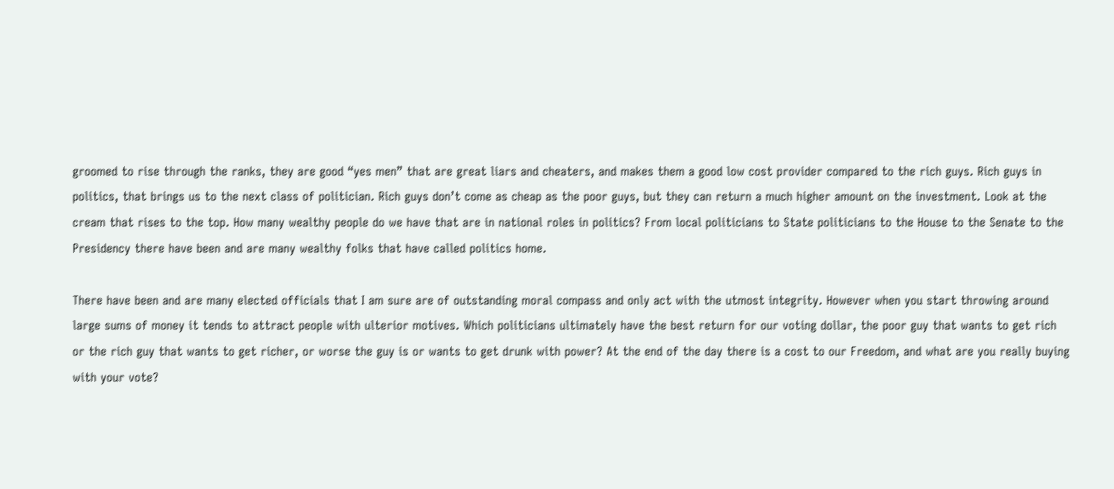groomed to rise through the ranks, they are good “yes men” that are great liars and cheaters, and makes them a good low cost provider compared to the rich guys. Rich guys in politics, that brings us to the next class of politician. Rich guys don’t come as cheap as the poor guys, but they can return a much higher amount on the investment. Look at the cream that rises to the top. How many wealthy people do we have that are in national roles in politics? From local politicians to State politicians to the House to the Senate to the Presidency there have been and are many wealthy folks that have called politics home.

There have been and are many elected officials that I am sure are of outstanding moral compass and only act with the utmost integrity. However when you start throwing around large sums of money it tends to attract people with ulterior motives. Which politicians ultimately have the best return for our voting dollar, the poor guy that wants to get rich or the rich guy that wants to get richer, or worse the guy is or wants to get drunk with power? At the end of the day there is a cost to our Freedom, and what are you really buying with your vote?